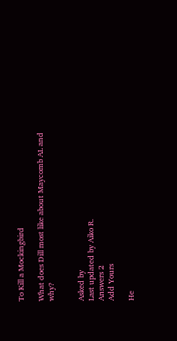To Kill a Mockingbird

What does Dill most like about Maycomb AL and why?


Asked by
Last updated by Aiko R.
Answers 2
Add Yours

He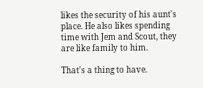likes the security of his aunt's place. He also likes spending time with Jem and Scout, they are like family to him.

That's a thing to have.